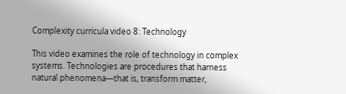Complexity curricula video 8: Technology

This video examines the role of technology in complex systems. Technologies are procedures that harness natural phenomena—that is, transform matter,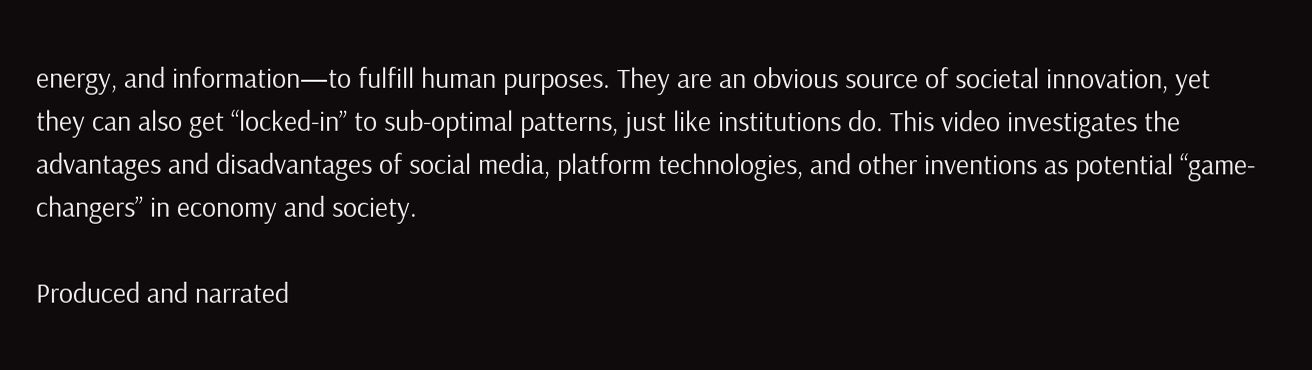energy, and information—to fulfill human purposes. They are an obvious source of societal innovation, yet they can also get “locked-in” to sub-optimal patterns, just like institutions do. This video investigates the advantages and disadvantages of social media, platform technologies, and other inventions as potential “game-changers” in economy and society.

Produced and narrated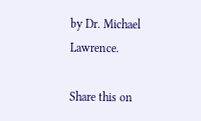by Dr. Michael Lawrence.

Share this on